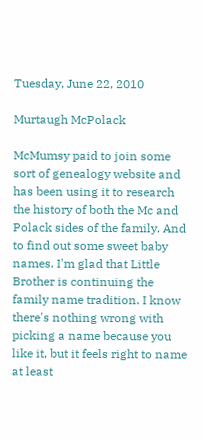Tuesday, June 22, 2010

Murtaugh McPolack

McMumsy paid to join some sort of genealogy website and has been using it to research the history of both the Mc and Polack sides of the family. And to find out some sweet baby names. I'm glad that Little Brother is continuing the family name tradition. I know there's nothing wrong with picking a name because you like it, but it feels right to name at least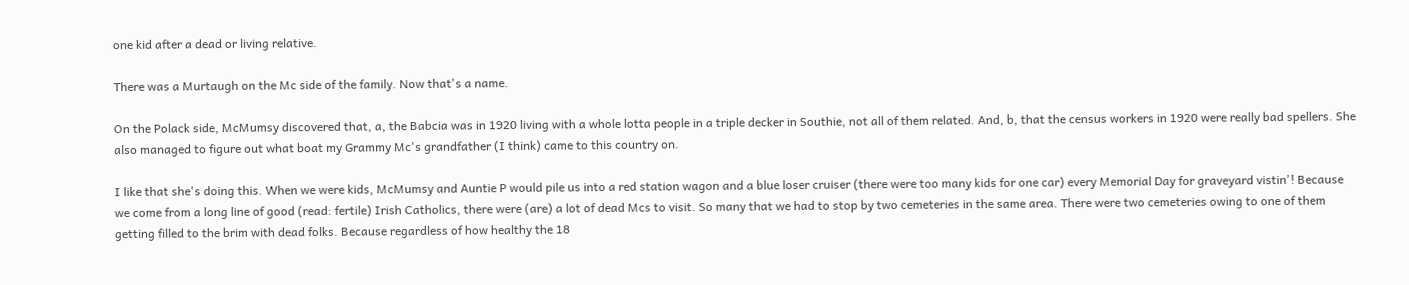one kid after a dead or living relative.

There was a Murtaugh on the Mc side of the family. Now that's a name.

On the Polack side, McMumsy discovered that, a, the Babcia was in 1920 living with a whole lotta people in a triple decker in Southie, not all of them related. And, b, that the census workers in 1920 were really bad spellers. She also managed to figure out what boat my Grammy Mc's grandfather (I think) came to this country on.

I like that she's doing this. When we were kids, McMumsy and Auntie P would pile us into a red station wagon and a blue loser cruiser (there were too many kids for one car) every Memorial Day for graveyard vistin'! Because we come from a long line of good (read: fertile) Irish Catholics, there were (are) a lot of dead Mcs to visit. So many that we had to stop by two cemeteries in the same area. There were two cemeteries owing to one of them getting filled to the brim with dead folks. Because regardless of how healthy the 18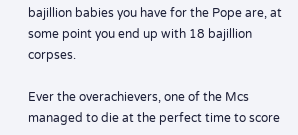bajillion babies you have for the Pope are, at some point you end up with 18 bajillion corpses.

Ever the overachievers, one of the Mcs managed to die at the perfect time to score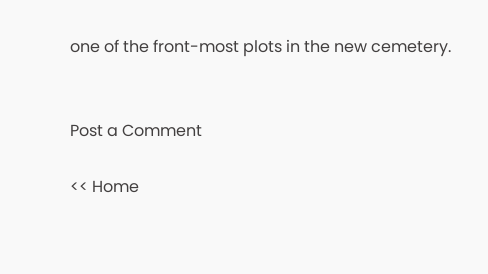one of the front-most plots in the new cemetery.


Post a Comment

<< Home